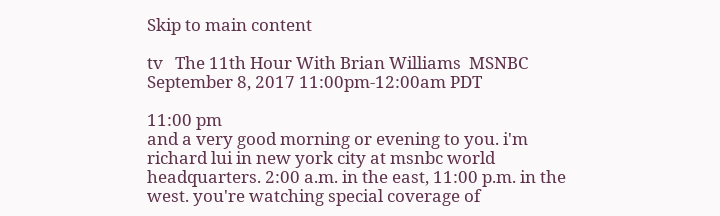Skip to main content

tv   The 11th Hour With Brian Williams  MSNBC  September 8, 2017 11:00pm-12:00am PDT

11:00 pm
and a very good morning or evening to you. i'm richard lui in new york city at msnbc world headquarters. 2:00 a.m. in the east, 11:00 p.m. in the west. you're watching special coverage of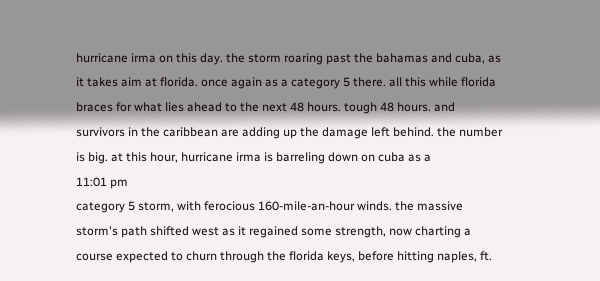hurricane irma on this day. the storm roaring past the bahamas and cuba, as it takes aim at florida. once again as a category 5 there. all this while florida braces for what lies ahead to the next 48 hours. tough 48 hours. and survivors in the caribbean are adding up the damage left behind. the number is big. at this hour, hurricane irma is barreling down on cuba as a
11:01 pm
category 5 storm, with ferocious 160-mile-an-hour winds. the massive storm's path shifted west as it regained some strength, now charting a course expected to churn through the florida keys, before hitting naples, ft.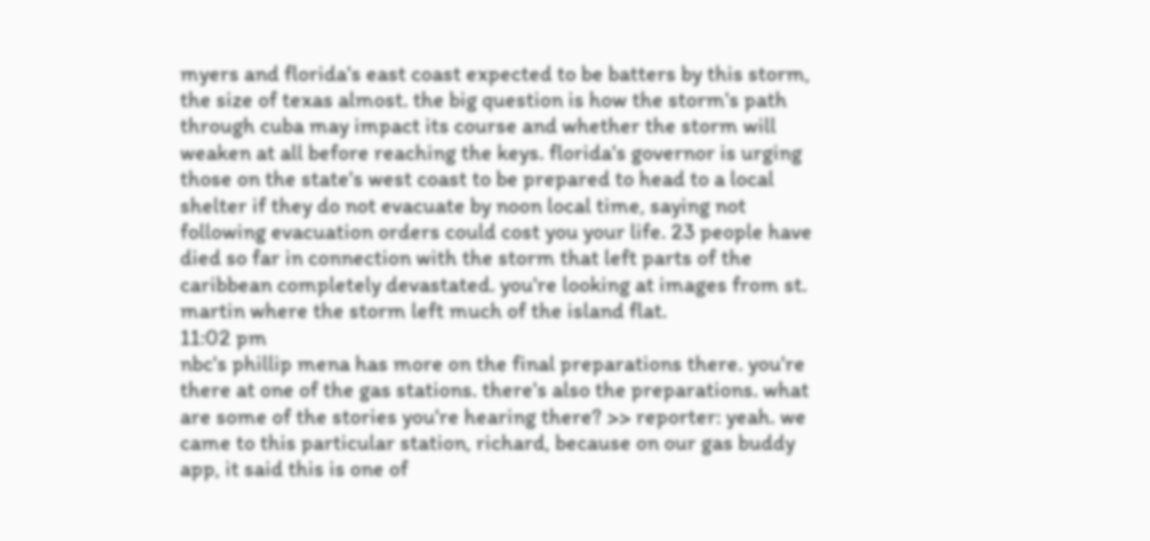myers and florida's east coast expected to be batters by this storm, the size of texas almost. the big question is how the storm's path through cuba may impact its course and whether the storm will weaken at all before reaching the keys. florida's governor is urging those on the state's west coast to be prepared to head to a local shelter if they do not evacuate by noon local time, saying not following evacuation orders could cost you your life. 23 people have died so far in connection with the storm that left parts of the caribbean completely devastated. you're looking at images from st. martin where the storm left much of the island flat.
11:02 pm
nbc's phillip mena has more on the final preparations there. you're there at one of the gas stations. there's also the preparations. what are some of the stories you're hearing there? >> reporter: yeah. we came to this particular station, richard, because on our gas buddy app, it said this is one of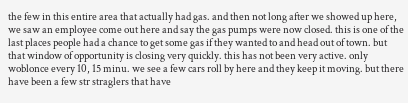the few in this entire area that actually had gas. and then not long after we showed up here, we saw an employee come out here and say the gas pumps were now closed. this is one of the last places people had a chance to get some gas if they wanted to and head out of town. but that window of opportunity is closing very quickly. this has not been very active. only woblonce every 10, 15 minu. we see a few cars roll by here and they keep it moving. but there have been a few str straglers that have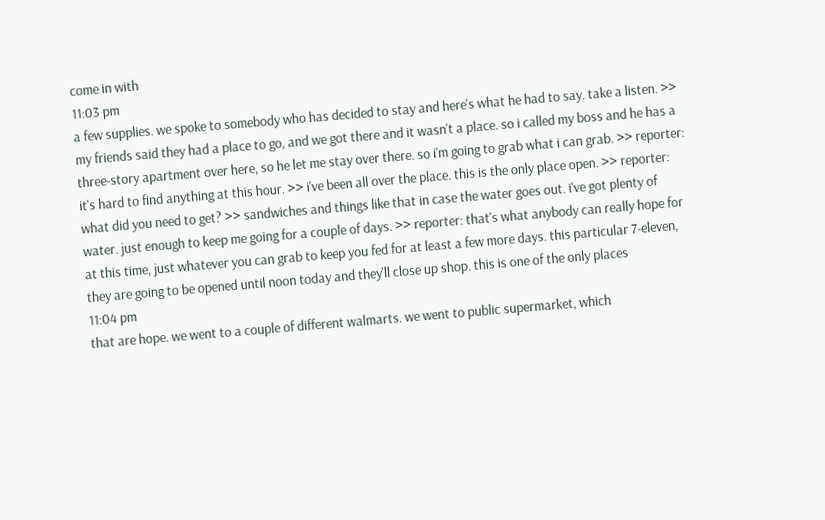come in with
11:03 pm
a few supplies. we spoke to somebody who has decided to stay and here's what he had to say. take a listen. >> my friends said they had a place to go, and we got there and it wasn't a place. so i called my boss and he has a three-story apartment over here, so he let me stay over there. so i'm going to grab what i can grab. >> reporter: it's hard to find anything at this hour. >> i've been all over the place. this is the only place open. >> reporter: what did you need to get? >> sandwiches and things like that in case the water goes out. i've got plenty of water. just enough to keep me going for a couple of days. >> reporter: that's what anybody can really hope for at this time, just whatever you can grab to keep you fed for at least a few more days. this particular 7-eleven, they are going to be opened until noon today and they'll close up shop. this is one of the only places
11:04 pm
that are hope. we went to a couple of different walmarts. we went to public supermarket, which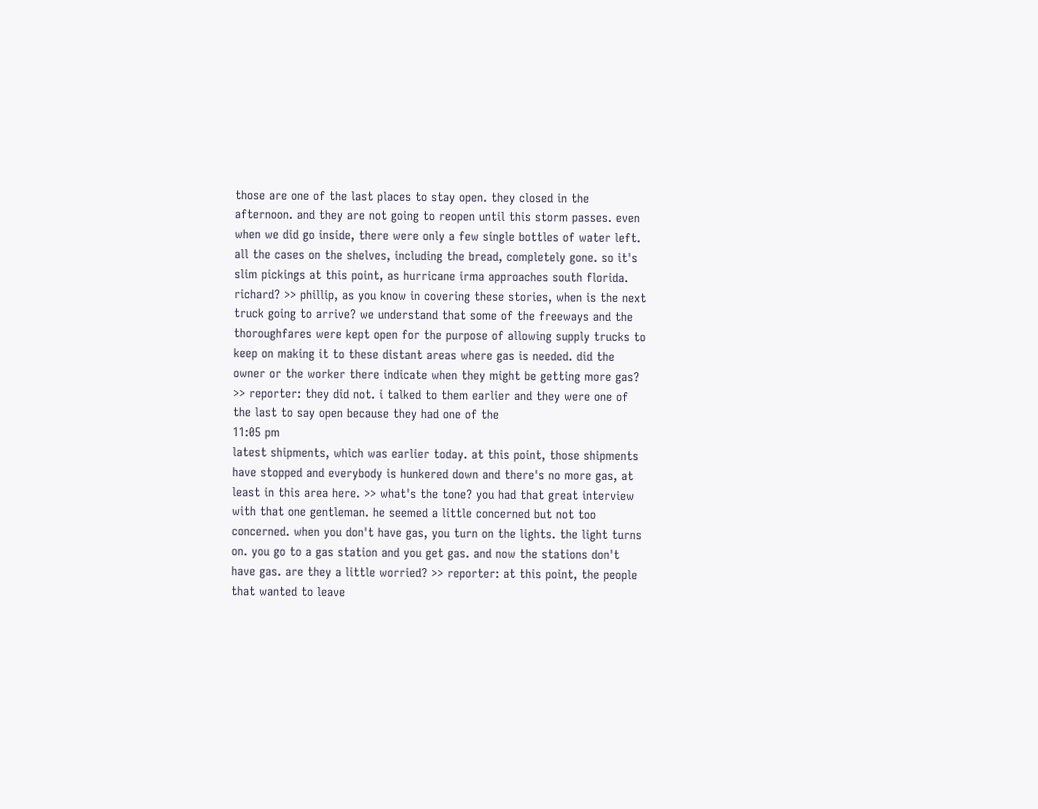those are one of the last places to stay open. they closed in the afternoon. and they are not going to reopen until this storm passes. even when we did go inside, there were only a few single bottles of water left. all the cases on the shelves, including the bread, completely gone. so it's slim pickings at this point, as hurricane irma approaches south florida. richard? >> phillip, as you know in covering these stories, when is the next truck going to arrive? we understand that some of the freeways and the thoroughfares were kept open for the purpose of allowing supply trucks to keep on making it to these distant areas where gas is needed. did the owner or the worker there indicate when they might be getting more gas? >> reporter: they did not. i talked to them earlier and they were one of the last to say open because they had one of the
11:05 pm
latest shipments, which was earlier today. at this point, those shipments have stopped and everybody is hunkered down and there's no more gas, at least in this area here. >> what's the tone? you had that great interview with that one gentleman. he seemed a little concerned but not too concerned. when you don't have gas, you turn on the lights. the light turns on. you go to a gas station and you get gas. and now the stations don't have gas. are they a little worried? >> reporter: at this point, the people that wanted to leave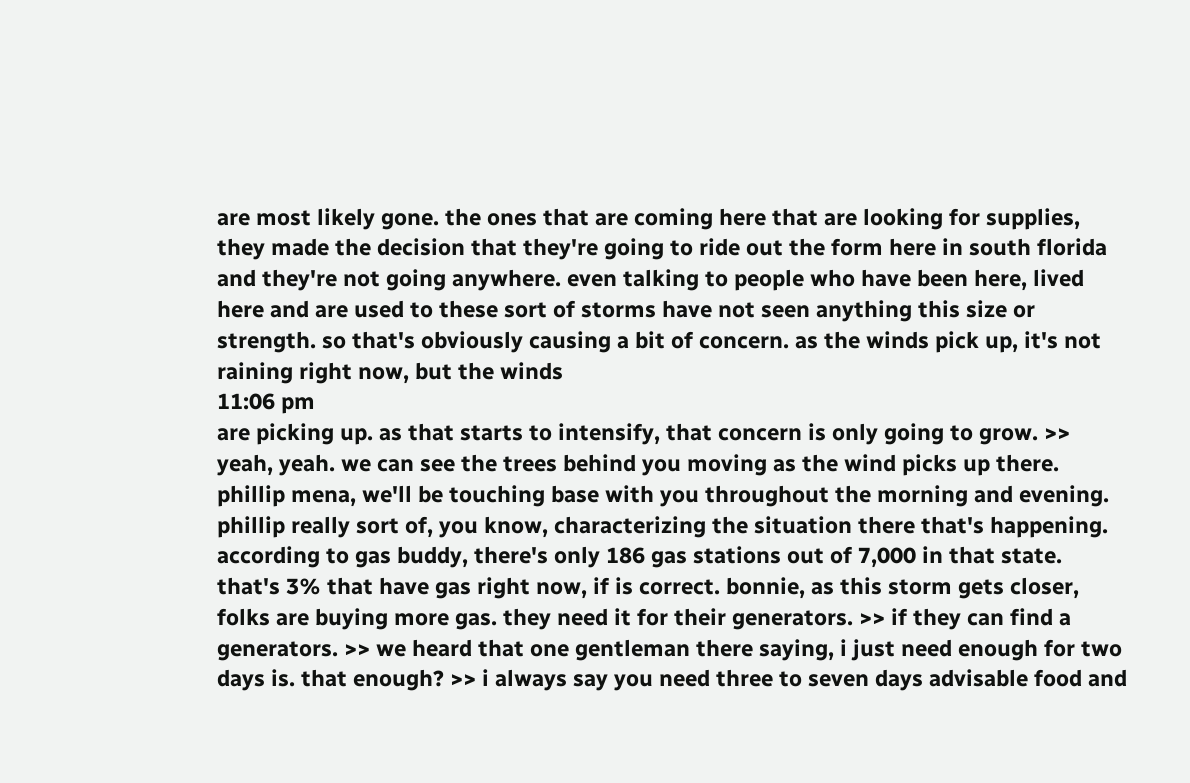are most likely gone. the ones that are coming here that are looking for supplies, they made the decision that they're going to ride out the form here in south florida and they're not going anywhere. even talking to people who have been here, lived here and are used to these sort of storms have not seen anything this size or strength. so that's obviously causing a bit of concern. as the winds pick up, it's not raining right now, but the winds
11:06 pm
are picking up. as that starts to intensify, that concern is only going to grow. >> yeah, yeah. we can see the trees behind you moving as the wind picks up there. phillip mena, we'll be touching base with you throughout the morning and evening. phillip really sort of, you know, characterizing the situation there that's happening. according to gas buddy, there's only 186 gas stations out of 7,000 in that state. that's 3% that have gas right now, if is correct. bonnie, as this storm gets closer, folks are buying more gas. they need it for their generators. >> if they can find a generators. >> we heard that one gentleman there saying, i just need enough for two days is. that enough? >> i always say you need three to seven days advisable food and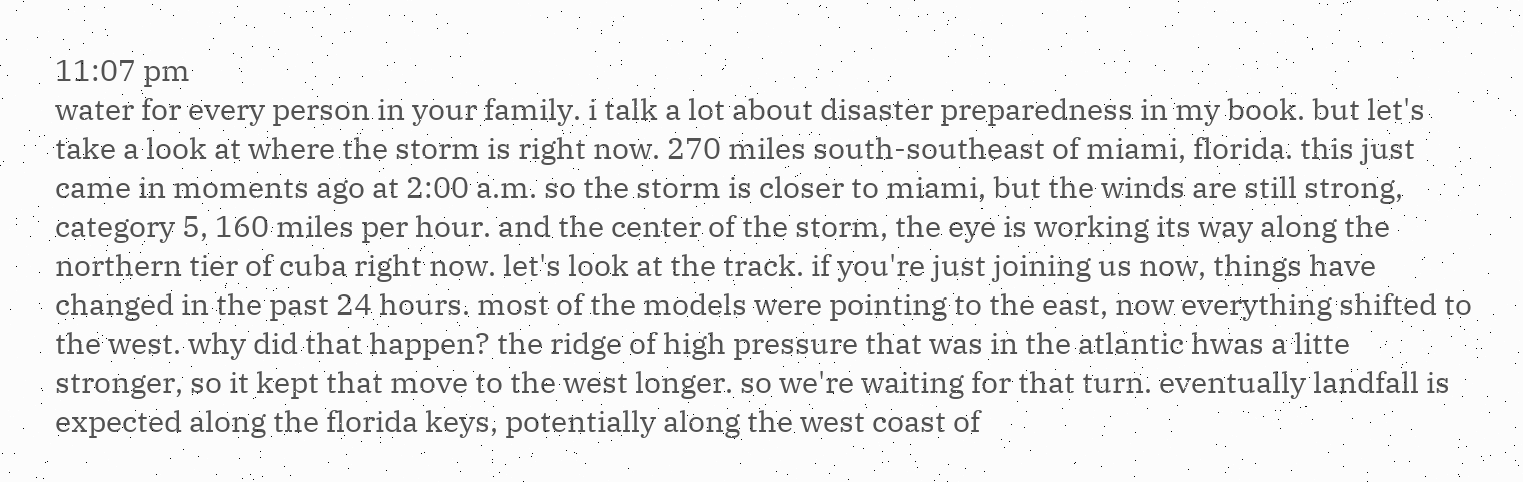11:07 pm
water for every person in your family. i talk a lot about disaster preparedness in my book. but let's take a look at where the storm is right now. 270 miles south-southeast of miami, florida. this just came in moments ago at 2:00 a.m. so the storm is closer to miami, but the winds are still strong, category 5, 160 miles per hour. and the center of the storm, the eye is working its way along the northern tier of cuba right now. let's look at the track. if you're just joining us now, things have changed in the past 24 hours. most of the models were pointing to the east, now everything shifted to the west. why did that happen? the ridge of high pressure that was in the atlantic hwas a litte stronger, so it kept that move to the west longer. so we're waiting for that turn. eventually landfall is expected along the florida keys, potentially along the west coast of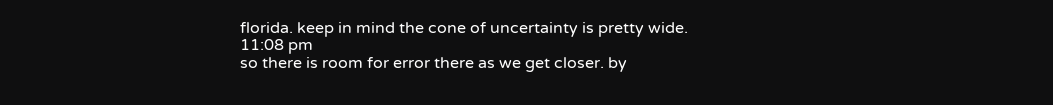florida. keep in mind the cone of uncertainty is pretty wide.
11:08 pm
so there is room for error there as we get closer. by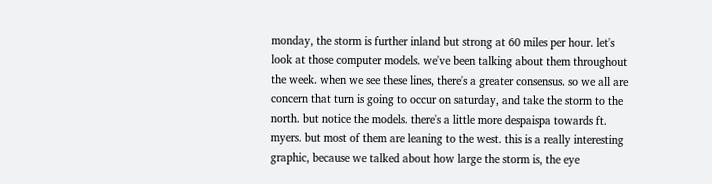monday, the storm is further inland but strong at 60 miles per hour. let's look at those computer models. we've been talking about them throughout the week. when we see these lines, there's a greater consensus. so we all are concern that turn is going to occur on saturday, and take the storm to the north. but notice the models. there's a little more despaispa towards ft. myers. but most of them are leaning to the west. this is a really interesting graphic, because we talked about how large the storm is, the eye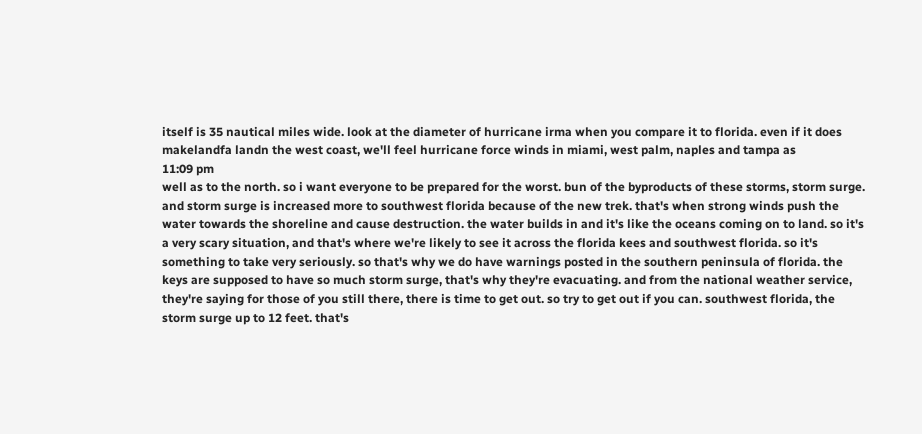itself is 35 nautical miles wide. look at the diameter of hurricane irma when you compare it to florida. even if it does makelandfa landn the west coast, we'll feel hurricane force winds in miami, west palm, naples and tampa as
11:09 pm
well as to the north. so i want everyone to be prepared for the worst. bun of the byproducts of these storms, storm surge. and storm surge is increased more to southwest florida because of the new trek. that's when strong winds push the water towards the shoreline and cause destruction. the water builds in and it's like the oceans coming on to land. so it's a very scary situation, and that's where we're likely to see it across the florida kees and southwest florida. so it's something to take very seriously. so that's why we do have warnings posted in the southern peninsula of florida. the keys are supposed to have so much storm surge, that's why they're evacuating. and from the national weather service, they're saying for those of you still there, there is time to get out. so try to get out if you can. southwest florida, the storm surge up to 12 feet. that's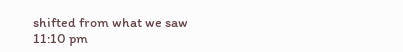shifted from what we saw
11:10 pm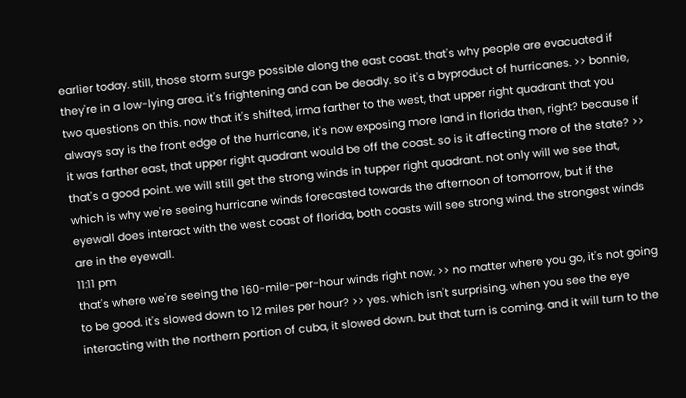earlier today. still, those storm surge possible along the east coast. that's why people are evacuated if they're in a low-lying area. it's frightening and can be deadly. so it's a byproduct of hurricanes. >> bonnie, two questions on this. now that it's shifted, irma farther to the west, that upper right quadrant that you always say is the front edge of the hurricane, it's now exposing more land in florida then, right? because if it was farther east, that upper right quadrant would be off the coast. so is it affecting more of the state? >> that's a good point. we will still get the strong winds in tupper right quadrant. not only will we see that, which is why we're seeing hurricane winds forecasted towards the afternoon of tomorrow, but if the eyewall does interact with the west coast of florida, both coasts will see strong wind. the strongest winds are in the eyewall.
11:11 pm
that's where we're seeing the 160-mile-per-hour winds right now. >> no matter where you go, it's not going to be good. it's slowed down to 12 miles per hour? >> yes. which isn't surprising. when you see the eye interacting with the northern portion of cuba, it slowed down. but that turn is coming. and it will turn to the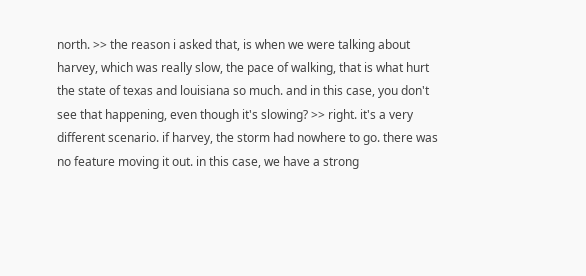north. >> the reason i asked that, is when we were talking about harvey, which was really slow, the pace of walking, that is what hurt the state of texas and louisiana so much. and in this case, you don't see that happening, even though it's slowing? >> right. it's a very different scenario. if harvey, the storm had nowhere to go. there was no feature moving it out. in this case, we have a strong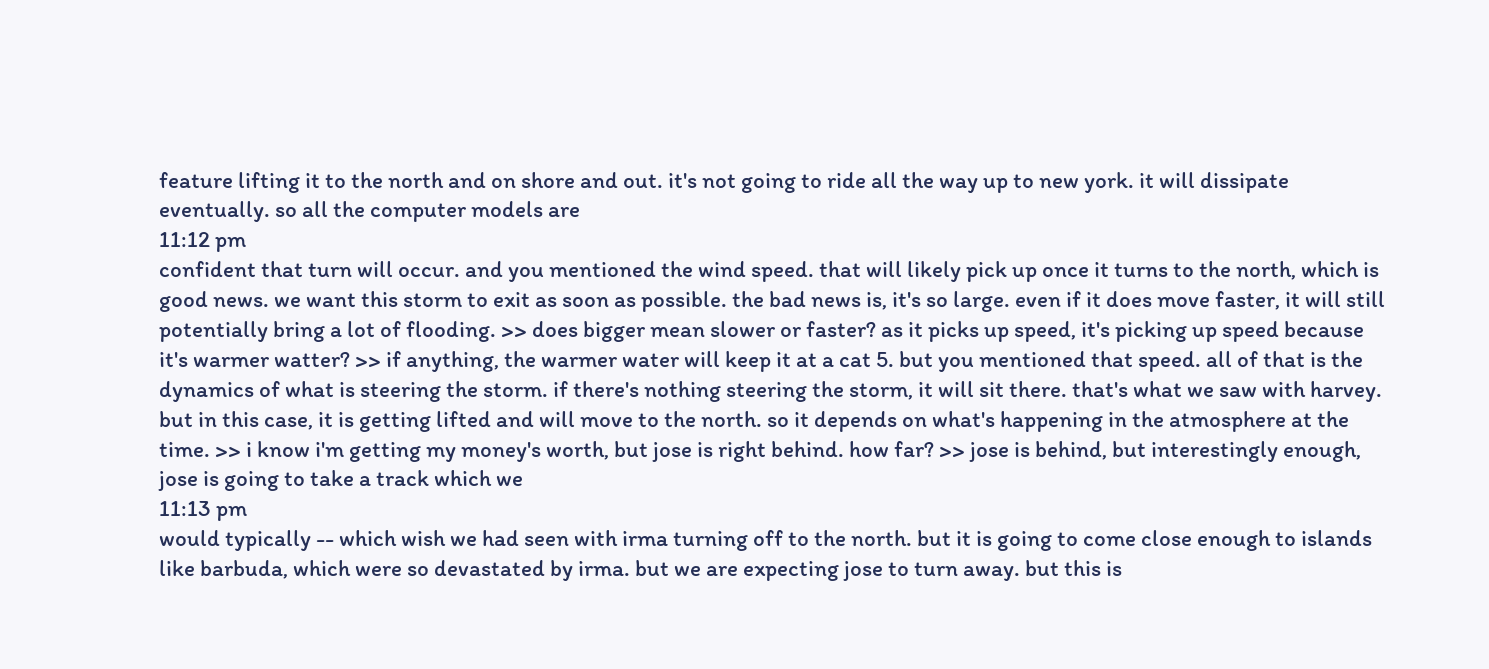feature lifting it to the north and on shore and out. it's not going to ride all the way up to new york. it will dissipate eventually. so all the computer models are
11:12 pm
confident that turn will occur. and you mentioned the wind speed. that will likely pick up once it turns to the north, which is good news. we want this storm to exit as soon as possible. the bad news is, it's so large. even if it does move faster, it will still potentially bring a lot of flooding. >> does bigger mean slower or faster? as it picks up speed, it's picking up speed because it's warmer watter? >> if anything, the warmer water will keep it at a cat 5. but you mentioned that speed. all of that is the dynamics of what is steering the storm. if there's nothing steering the storm, it will sit there. that's what we saw with harvey. but in this case, it is getting lifted and will move to the north. so it depends on what's happening in the atmosphere at the time. >> i know i'm getting my money's worth, but jose is right behind. how far? >> jose is behind, but interestingly enough, jose is going to take a track which we
11:13 pm
would typically -- which wish we had seen with irma turning off to the north. but it is going to come close enough to islands like barbuda, which were so devastated by irma. but we are expecting jose to turn away. but this is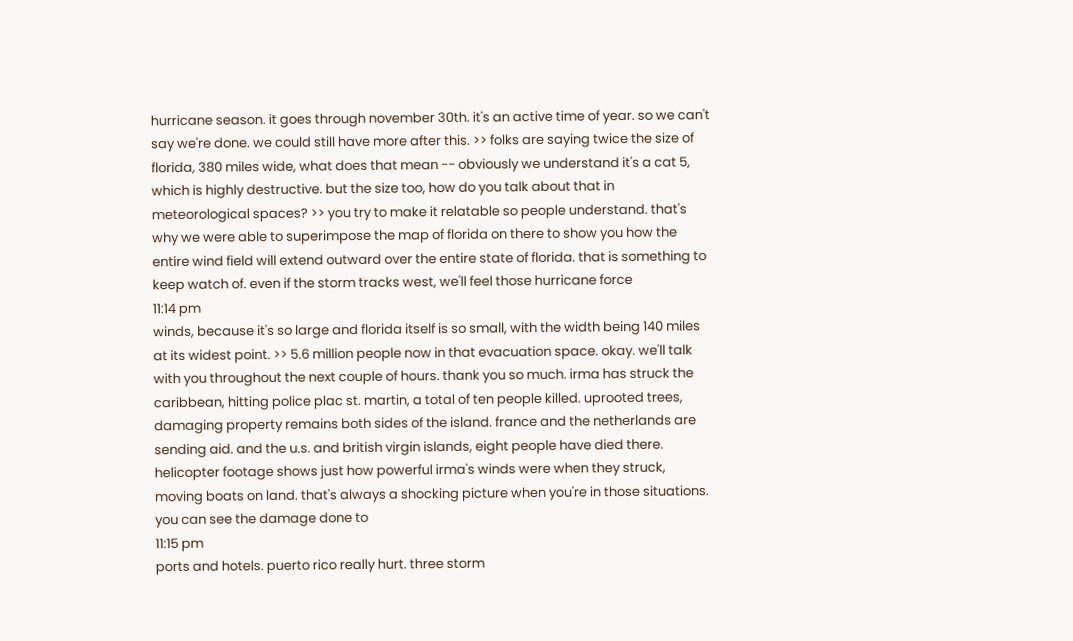hurricane season. it goes through november 30th. it's an active time of year. so we can't say we're done. we could still have more after this. >> folks are saying twice the size of florida, 380 miles wide, what does that mean -- obviously we understand it's a cat 5, which is highly destructive. but the size too, how do you talk about that in meteorological spaces? >> you try to make it relatable so people understand. that's why we were able to superimpose the map of florida on there to show you how the entire wind field will extend outward over the entire state of florida. that is something to keep watch of. even if the storm tracks west, we'll feel those hurricane force
11:14 pm
winds, because it's so large and florida itself is so small, with the width being 140 miles at its widest point. >> 5.6 million people now in that evacuation space. okay. we'll talk with you throughout the next couple of hours. thank you so much. irma has struck the caribbean, hitting police plac st. martin, a total of ten people killed. uprooted trees, damaging property remains both sides of the island. france and the netherlands are sending aid. and the u.s. and british virgin islands, eight people have died there. helicopter footage shows just how powerful irma's winds were when they struck, moving boats on land. that's always a shocking picture when you're in those situations. you can see the damage done to
11:15 pm
ports and hotels. puerto rico really hurt. three storm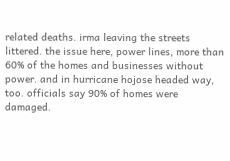related deaths. irma leaving the streets littered. the issue here, power lines, more than 60% of the homes and businesses without power. and in hurricane hojose headed way, too. officials say 90% of homes were damaged.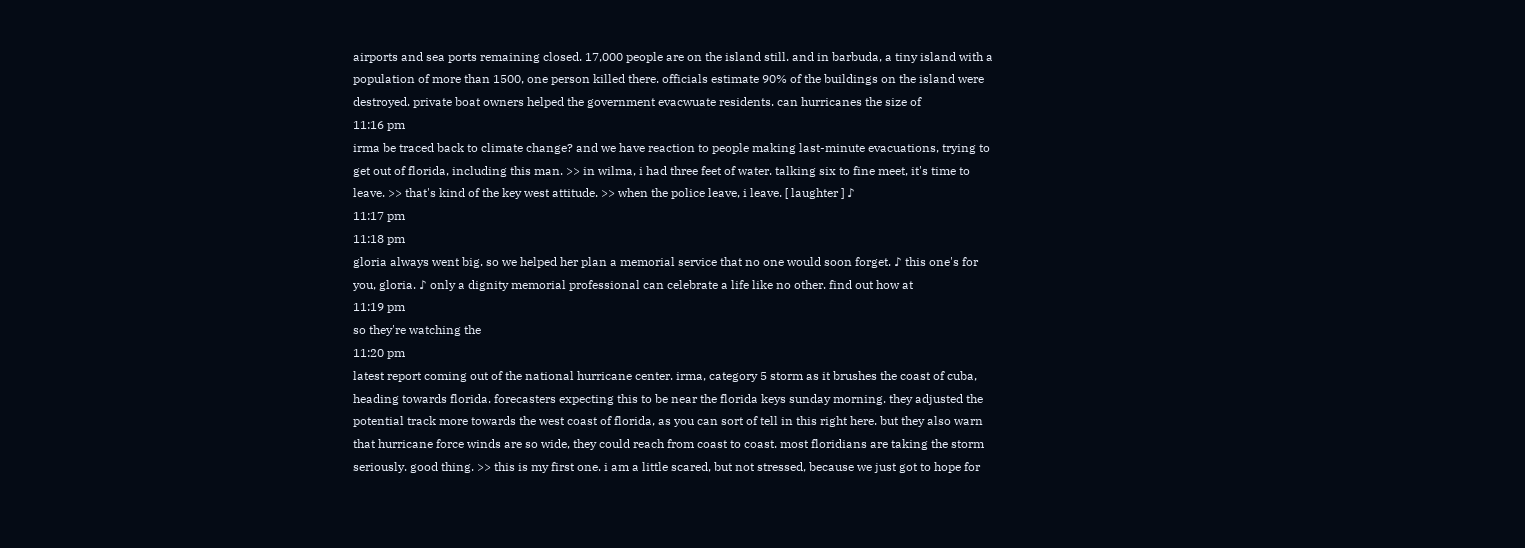airports and sea ports remaining closed. 17,000 people are on the island still. and in barbuda, a tiny island with a population of more than 1500, one person killed there. officials estimate 90% of the buildings on the island were destroyed. private boat owners helped the government evacwuate residents. can hurricanes the size of
11:16 pm
irma be traced back to climate change? and we have reaction to people making last-minute evacuations, trying to get out of florida, including this man. >> in wilma, i had three feet of water. talking six to fine meet, it's time to leave. >> that's kind of the key west attitude. >> when the police leave, i leave. [ laughter ] ♪
11:17 pm
11:18 pm
gloria always went big. so we helped her plan a memorial service that no one would soon forget. ♪ this one's for you, gloria. ♪ only a dignity memorial professional can celebrate a life like no other. find out how at
11:19 pm
so they're watching the
11:20 pm
latest report coming out of the national hurricane center. irma, category 5 storm as it brushes the coast of cuba, heading towards florida. forecasters expecting this to be near the florida keys sunday morning. they adjusted the potential track more towards the west coast of florida, as you can sort of tell in this right here. but they also warn that hurricane force winds are so wide, they could reach from coast to coast. most floridians are taking the storm seriously. good thing. >> this is my first one. i am a little scared, but not stressed, because we just got to hope for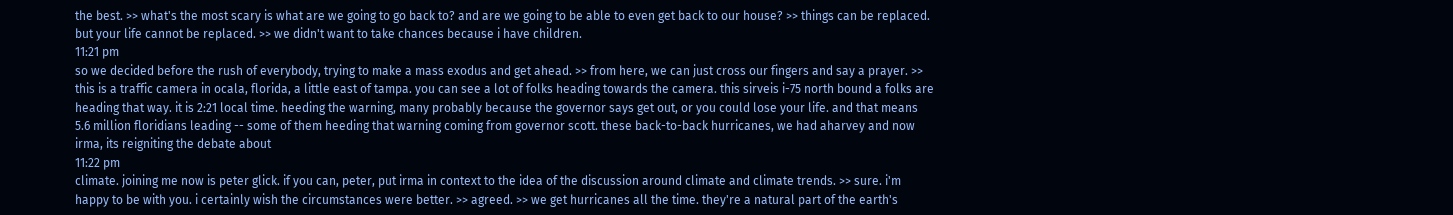the best. >> what's the most scary is what are we going to go back to? and are we going to be able to even get back to our house? >> things can be replaced. but your life cannot be replaced. >> we didn't want to take chances because i have children.
11:21 pm
so we decided before the rush of everybody, trying to make a mass exodus and get ahead. >> from here, we can just cross our fingers and say a prayer. >> this is a traffic camera in ocala, florida, a little east of tampa. you can see a lot of folks heading towards the camera. this sirveis i-75 north bound a folks are heading that way. it is 2:21 local time. heeding the warning, many probably because the governor says get out, or you could lose your life. and that means 5.6 million floridians leading -- some of them heeding that warning coming from governor scott. these back-to-back hurricanes, we had aharvey and now irma, its reigniting the debate about
11:22 pm
climate. joining me now is peter glick. if you can, peter, put irma in context to the idea of the discussion around climate and climate trends. >> sure. i'm happy to be with you. i certainly wish the circumstances were better. >> agreed. >> we get hurricanes all the time. they're a natural part of the earth's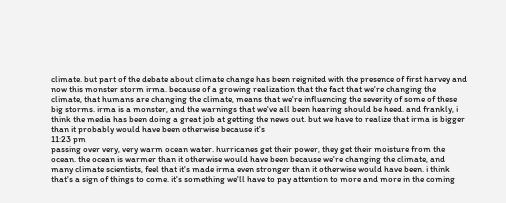climate. but part of the debate about climate change has been reignited with the presence of first harvey and now this monster storm irma. because of a growing realization that the fact that we're changing the climate, that humans are changing the climate, means that we're influencing the severity of some of these big storms. irma is a monster, and the warnings that we've all been hearing should be heed. and frankly, i think the media has been doing a great job at getting the news out. but we have to realize that irma is bigger than it probably would have been otherwise because it's
11:23 pm
passing over very, very warm ocean water. hurricanes get their power, they get their moisture from the ocean. the ocean is warmer than it otherwise would have been because we're changing the climate, and many climate scientists, feel that it's made irma even stronger than it otherwise would have been. i think that's a sign of things to come. it's something we'll have to pay attention to more and more in the coming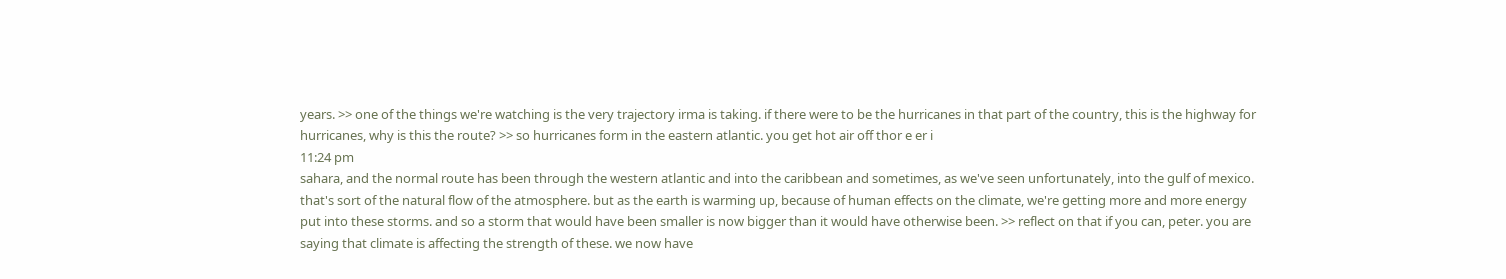years. >> one of the things we're watching is the very trajectory irma is taking. if there were to be the hurricanes in that part of the country, this is the highway for hurricanes, why is this the route? >> so hurricanes form in the eastern atlantic. you get hot air off thor e er i
11:24 pm
sahara, and the normal route has been through the western atlantic and into the caribbean and sometimes, as we've seen unfortunately, into the gulf of mexico. that's sort of the natural flow of the atmosphere. but as the earth is warming up, because of human effects on the climate, we're getting more and more energy put into these storms. and so a storm that would have been smaller is now bigger than it would have otherwise been. >> reflect on that if you can, peter. you are saying that climate is affecting the strength of these. we now have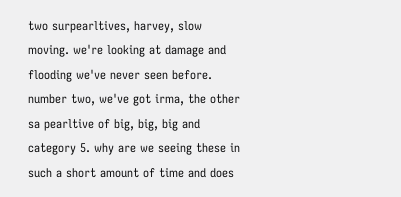two surpearltives, harvey, slow moving. we're looking at damage and flooding we've never seen before. number two, we've got irma, the other sa pearltive of big, big, big and category 5. why are we seeing these in such a short amount of time and does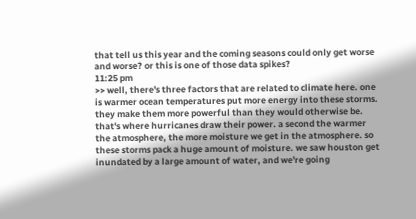that tell us this year and the coming seasons could only get worse and worse? or this is one of those data spikes?
11:25 pm
>> well, there's three factors that are related to climate here. one is warmer ocean temperatures put more energy into these storms. they make them more powerful than they would otherwise be. that's where hurricanes draw their power. a second the warmer the atmosphere, the more moisture we get in the atmosphere. so these storms pack a huge amount of moisture. we saw houston get inundated by a large amount of water, and we're going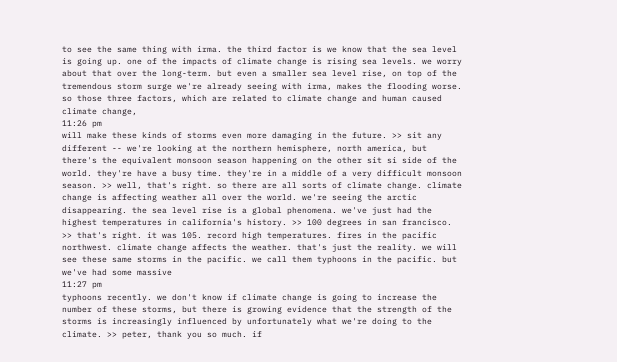to see the same thing with irma. the third factor is we know that the sea level is going up. one of the impacts of climate change is rising sea levels. we worry about that over the long-term. but even a smaller sea level rise, on top of the tremendous storm surge we're already seeing with irma, makes the flooding worse. so those three factors, which are related to climate change and human caused climate change,
11:26 pm
will make these kinds of storms even more damaging in the future. >> sit any different -- we're looking at the northern hemisphere, north america, but there's the equivalent monsoon season happening on the other sit si side of the world. they're have a busy time. they're in a middle of a very difficult monsoon season. >> well, that's right. so there are all sorts of climate change. climate change is affecting weather all over the world. we're seeing the arctic disappearing. the sea level rise is a global phenomena. we've just had the highest temperatures in california's history. >> 100 degrees in san francisco. >> that's right. it was 105. record high temperatures. fires in the pacific northwest. climate change affects the weather. that's just the reality. we will see these same storms in the pacific. we call them typhoons in the pacific. but we've had some massive
11:27 pm
typhoons recently. we don't know if climate change is going to increase the number of these storms, but there is growing evidence that the strength of the storms is increasingly influenced by unfortunately what we're doing to the climate. >> peter, thank you so much. if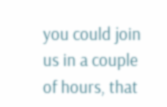you could join us in a couple of hours, that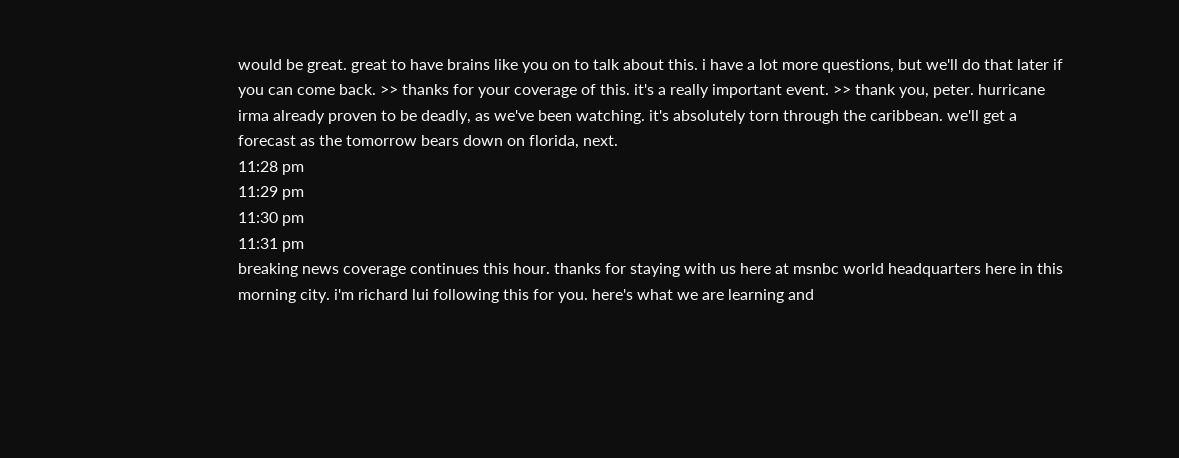would be great. great to have brains like you on to talk about this. i have a lot more questions, but we'll do that later if you can come back. >> thanks for your coverage of this. it's a really important event. >> thank you, peter. hurricane irma already proven to be deadly, as we've been watching. it's absolutely torn through the caribbean. we'll get a forecast as the tomorrow bears down on florida, next.
11:28 pm
11:29 pm
11:30 pm
11:31 pm
breaking news coverage continues this hour. thanks for staying with us here at msnbc world headquarters here in this morning city. i'm richard lui following this for you. here's what we are learning and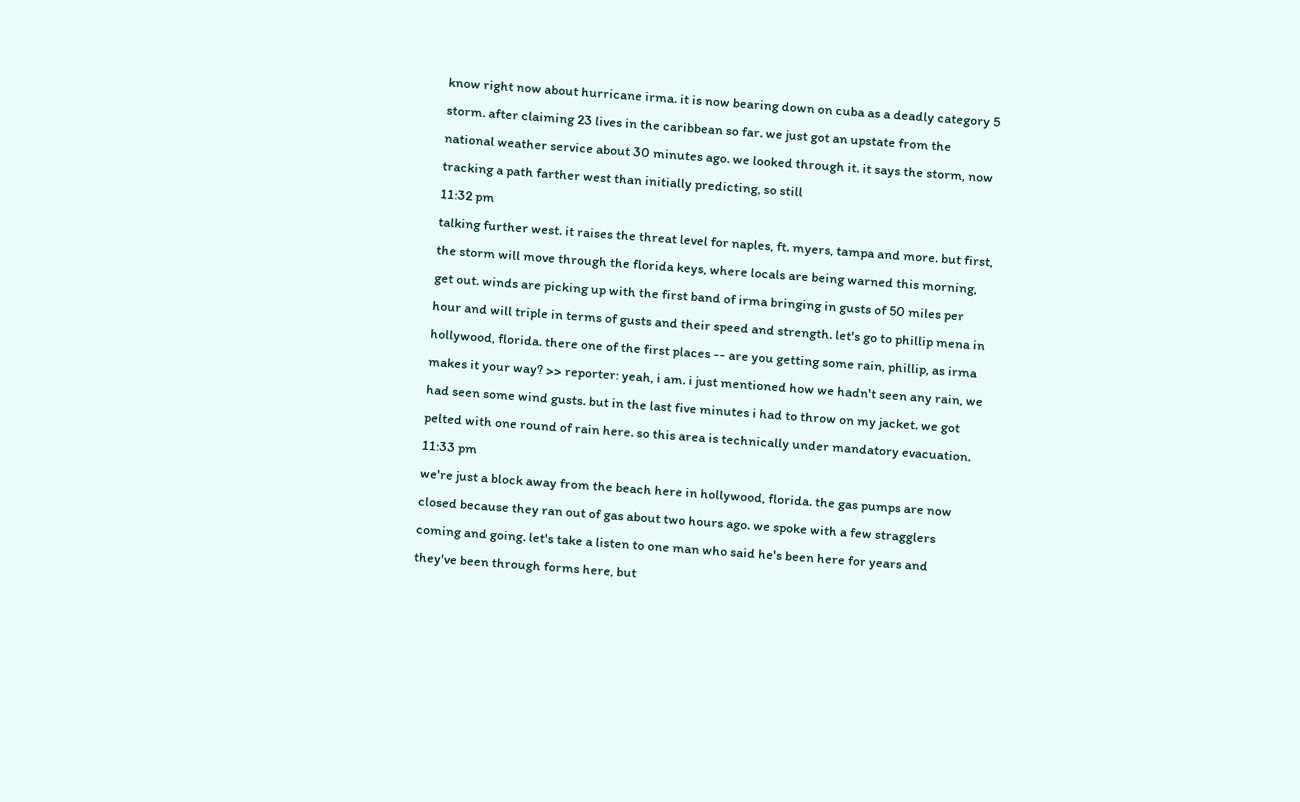know right now about hurricane irma. it is now bearing down on cuba as a deadly category 5 storm. after claiming 23 lives in the caribbean so far. we just got an upstate from the national weather service about 30 minutes ago. we looked through it. it says the storm, now tracking a path farther west than initially predicting, so still
11:32 pm
talking further west. it raises the threat level for naples, ft. myers, tampa and more. but first, the storm will move through the florida keys, where locals are being warned this morning, get out. winds are picking up with the first band of irma bringing in gusts of 50 miles per hour and will triple in terms of gusts and their speed and strength. let's go to phillip mena in hollywood, florida. there one of the first places -- are you getting some rain, phillip, as irma makes it your way? >> reporter: yeah, i am. i just mentioned how we hadn't seen any rain, we had seen some wind gusts. but in the last five minutes i had to throw on my jacket. we got pelted with one round of rain here. so this area is technically under mandatory evacuation.
11:33 pm
we're just a block away from the beach here in hollywood, florida. the gas pumps are now closed because they ran out of gas about two hours ago. we spoke with a few stragglers coming and going. let's take a listen to one man who said he's been here for years and they've been through forms here, but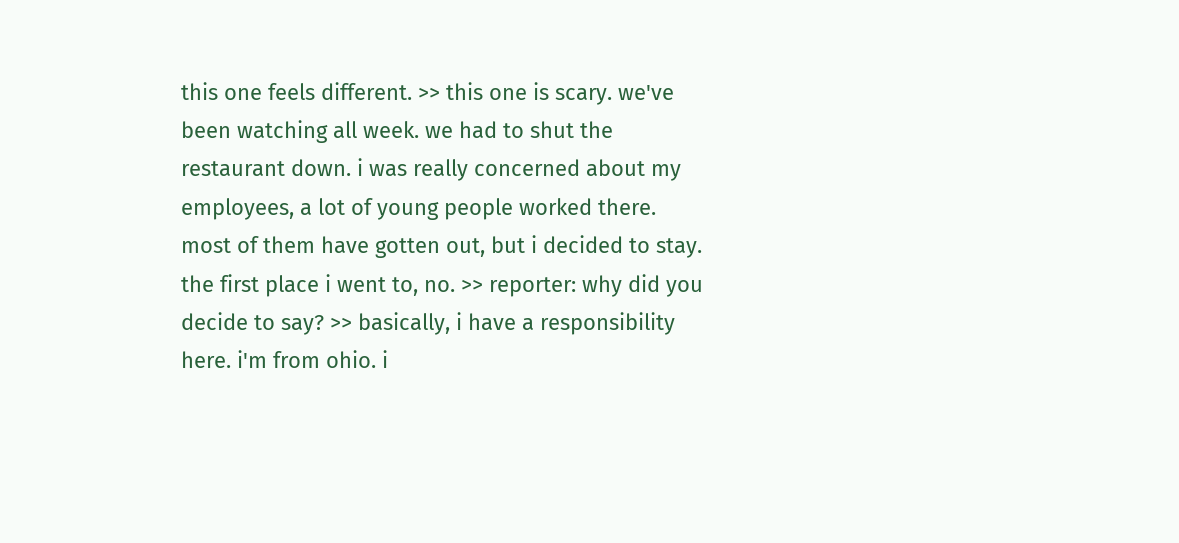this one feels different. >> this one is scary. we've been watching all week. we had to shut the restaurant down. i was really concerned about my employees, a lot of young people worked there. most of them have gotten out, but i decided to stay. the first place i went to, no. >> reporter: why did you decide to say? >> basically, i have a responsibility here. i'm from ohio. i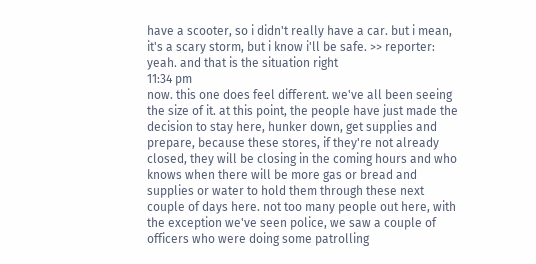have a scooter, so i didn't really have a car. but i mean, it's a scary storm, but i know i'll be safe. >> reporter: yeah. and that is the situation right
11:34 pm
now. this one does feel different. we've all been seeing the size of it. at this point, the people have just made the decision to stay here, hunker down, get supplies and prepare, because these stores, if they're not already closed, they will be closing in the coming hours and who knows when there will be more gas or bread and supplies or water to hold them through these next couple of days here. not too many people out here, with the exception we've seen police, we saw a couple of officers who were doing some patrolling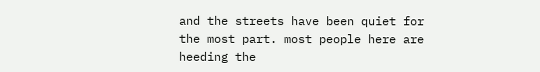and the streets have been quiet for the most part. most people here are heeding the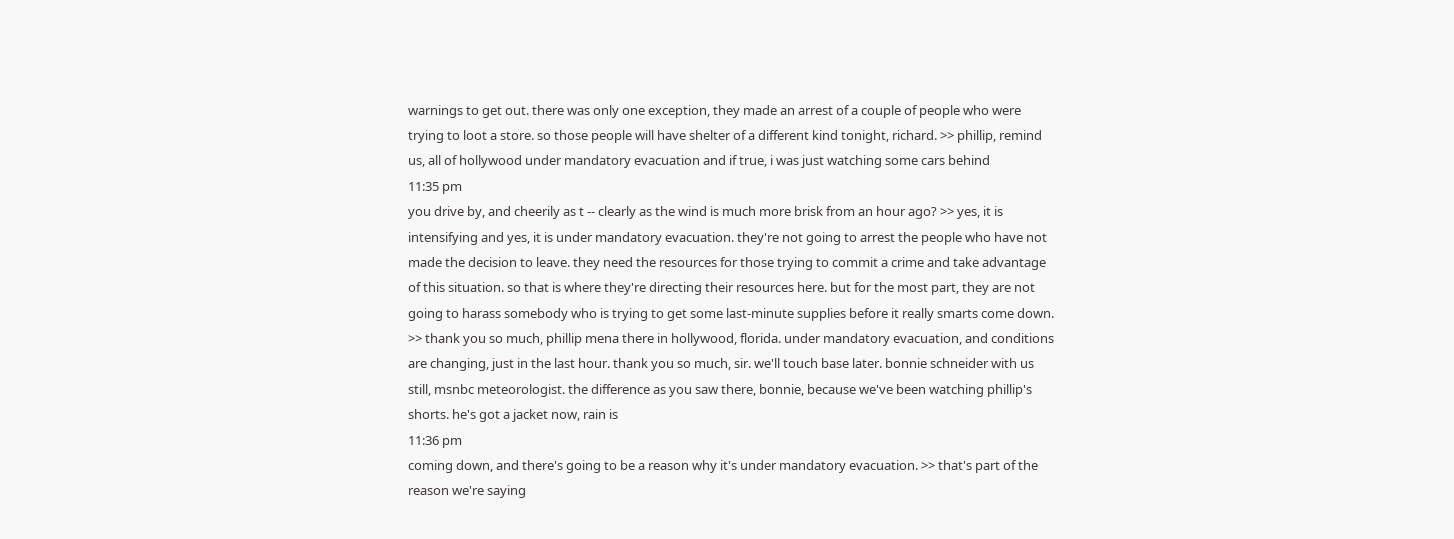warnings to get out. there was only one exception, they made an arrest of a couple of people who were trying to loot a store. so those people will have shelter of a different kind tonight, richard. >> phillip, remind us, all of hollywood under mandatory evacuation and if true, i was just watching some cars behind
11:35 pm
you drive by, and cheerily as t -- clearly as the wind is much more brisk from an hour ago? >> yes, it is intensifying and yes, it is under mandatory evacuation. they're not going to arrest the people who have not made the decision to leave. they need the resources for those trying to commit a crime and take advantage of this situation. so that is where they're directing their resources here. but for the most part, they are not going to harass somebody who is trying to get some last-minute supplies before it really smarts come down. >> thank you so much, phillip mena there in hollywood, florida. under mandatory evacuation, and conditions are changing, just in the last hour. thank you so much, sir. we'll touch base later. bonnie schneider with us still, msnbc meteorologist. the difference as you saw there, bonnie, because we've been watching phillip's shorts. he's got a jacket now, rain is
11:36 pm
coming down, and there's going to be a reason why it's under mandatory evacuation. >> that's part of the reason we're saying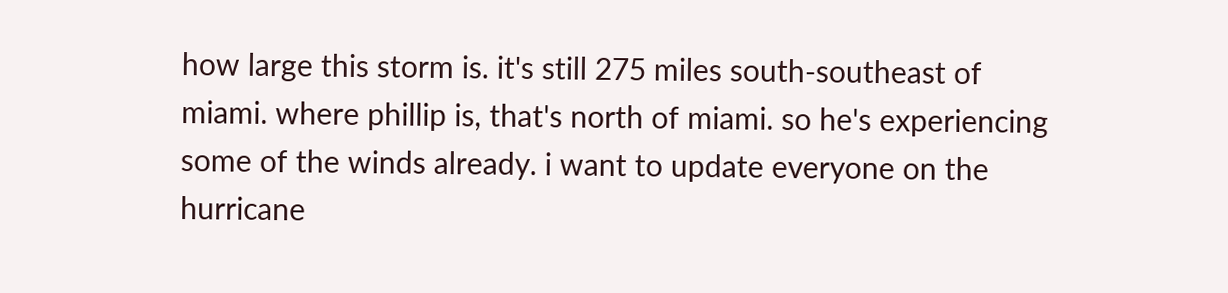how large this storm is. it's still 275 miles south-southeast of miami. where phillip is, that's north of miami. so he's experiencing some of the winds already. i want to update everyone on the hurricane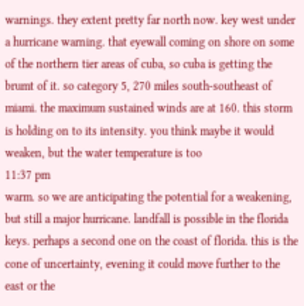warnings. they extent pretty far north now. key west under a hurricane warning. that eyewall coming on shore on some of the northern tier areas of cuba, so cuba is getting the brumt of it. so category 5, 270 miles south-southeast of miami. the maximum sustained winds are at 160. this storm is holding on to its intensity. you think maybe it would weaken, but the water temperature is too
11:37 pm
warm. so we are anticipating the potential for a weakening, but still a major hurricane. landfall is possible in the florida keys. perhaps a second one on the coast of florida. this is the cone of uncertainty, evening it could move further to the east or the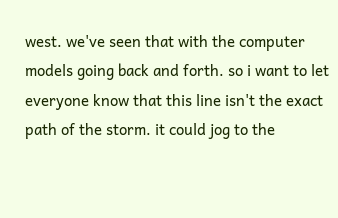west. we've seen that with the computer models going back and forth. so i want to let everyone know that this line isn't the exact path of the storm. it could jog to the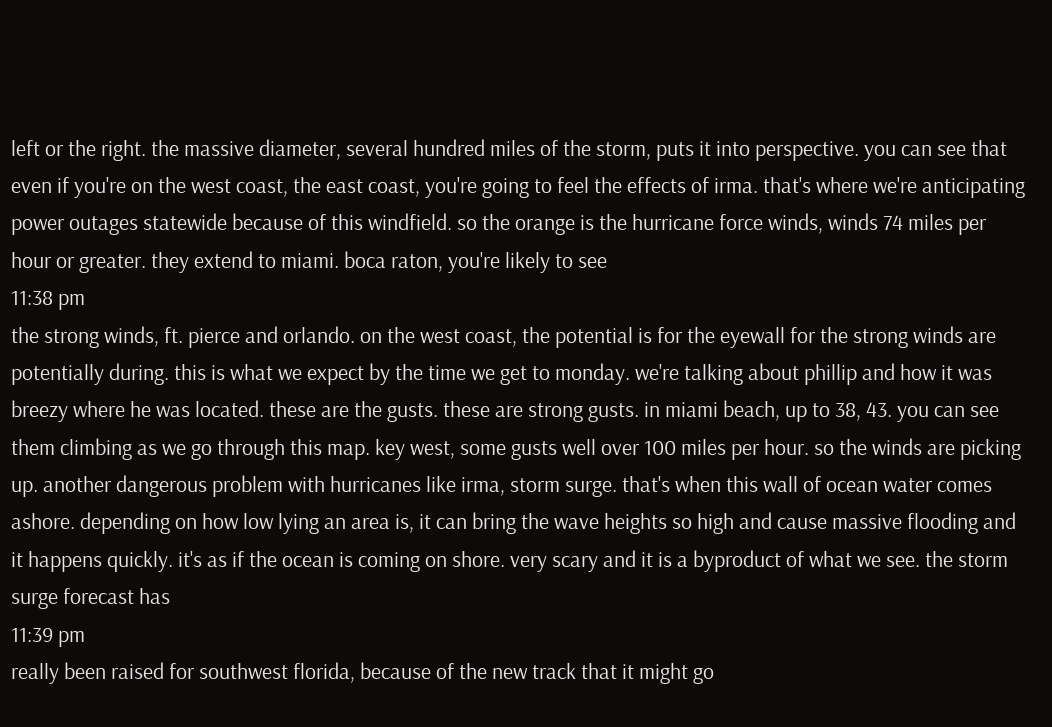left or the right. the massive diameter, several hundred miles of the storm, puts it into perspective. you can see that even if you're on the west coast, the east coast, you're going to feel the effects of irma. that's where we're anticipating power outages statewide because of this windfield. so the orange is the hurricane force winds, winds 74 miles per hour or greater. they extend to miami. boca raton, you're likely to see
11:38 pm
the strong winds, ft. pierce and orlando. on the west coast, the potential is for the eyewall for the strong winds are potentially during. this is what we expect by the time we get to monday. we're talking about phillip and how it was breezy where he was located. these are the gusts. these are strong gusts. in miami beach, up to 38, 43. you can see them climbing as we go through this map. key west, some gusts well over 100 miles per hour. so the winds are picking up. another dangerous problem with hurricanes like irma, storm surge. that's when this wall of ocean water comes ashore. depending on how low lying an area is, it can bring the wave heights so high and cause massive flooding and it happens quickly. it's as if the ocean is coming on shore. very scary and it is a byproduct of what we see. the storm surge forecast has
11:39 pm
really been raised for southwest florida, because of the new track that it might go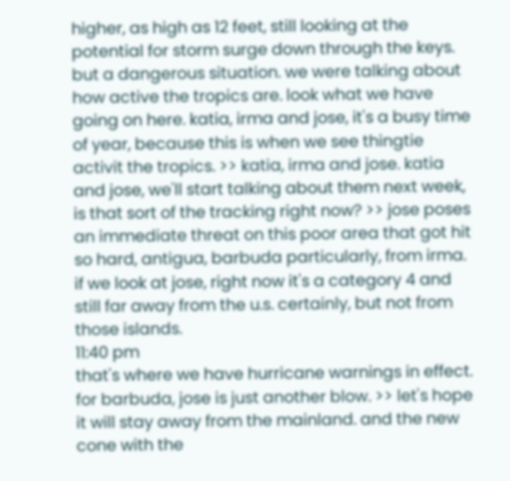higher, as high as 12 feet, still looking at the potential for storm surge down through the keys. but a dangerous situation. we were talking about how active the tropics are. look what we have going on here. katia, irma and jose, it's a busy time of year, because this is when we see thingtie activit the tropics. >> katia, irma and jose. katia and jose, we'll start talking about them next week, is that sort of the tracking right now? >> jose poses an immediate threat on this poor area that got hit so hard, antigua, barbuda particularly, from irma. if we look at jose, right now it's a category 4 and still far away from the u.s. certainly, but not from those islands.
11:40 pm
that's where we have hurricane warnings in effect. for barbuda, jose is just another blow. >> let's hope it will stay away from the mainland. and the new cone with the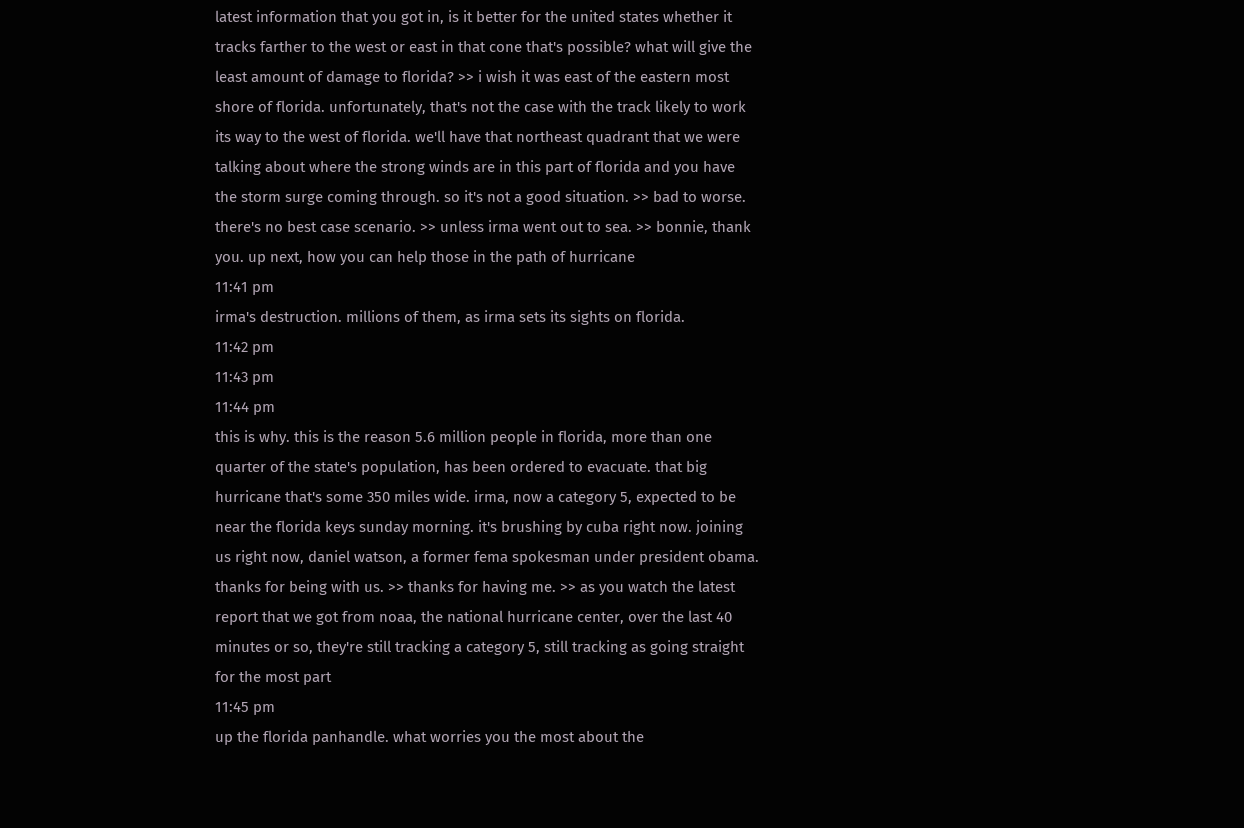latest information that you got in, is it better for the united states whether it tracks farther to the west or east in that cone that's possible? what will give the least amount of damage to florida? >> i wish it was east of the eastern most shore of florida. unfortunately, that's not the case with the track likely to work its way to the west of florida. we'll have that northeast quadrant that we were talking about where the strong winds are in this part of florida and you have the storm surge coming through. so it's not a good situation. >> bad to worse. there's no best case scenario. >> unless irma went out to sea. >> bonnie, thank you. up next, how you can help those in the path of hurricane
11:41 pm
irma's destruction. millions of them, as irma sets its sights on florida.
11:42 pm
11:43 pm
11:44 pm
this is why. this is the reason 5.6 million people in florida, more than one quarter of the state's population, has been ordered to evacuate. that big hurricane that's some 350 miles wide. irma, now a category 5, expected to be near the florida keys sunday morning. it's brushing by cuba right now. joining us right now, daniel watson, a former fema spokesman under president obama. thanks for being with us. >> thanks for having me. >> as you watch the latest report that we got from noaa, the national hurricane center, over the last 40 minutes or so, they're still tracking a category 5, still tracking as going straight for the most part
11:45 pm
up the florida panhandle. what worries you the most about the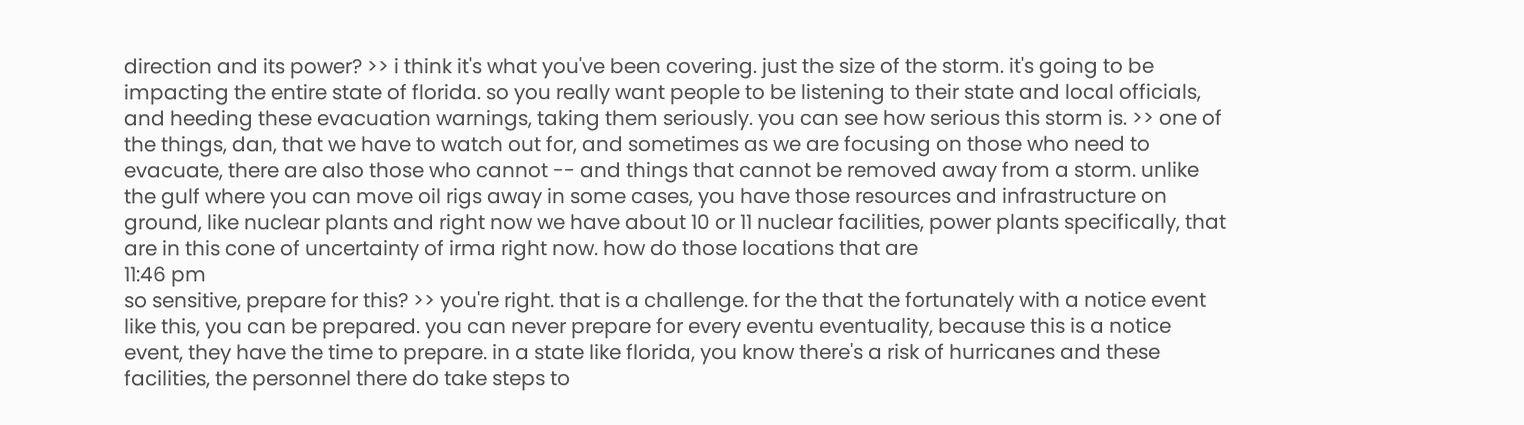direction and its power? >> i think it's what you've been covering. just the size of the storm. it's going to be impacting the entire state of florida. so you really want people to be listening to their state and local officials, and heeding these evacuation warnings, taking them seriously. you can see how serious this storm is. >> one of the things, dan, that we have to watch out for, and sometimes as we are focusing on those who need to evacuate, there are also those who cannot -- and things that cannot be removed away from a storm. unlike the gulf where you can move oil rigs away in some cases, you have those resources and infrastructure on ground, like nuclear plants and right now we have about 10 or 11 nuclear facilities, power plants specifically, that are in this cone of uncertainty of irma right now. how do those locations that are
11:46 pm
so sensitive, prepare for this? >> you're right. that is a challenge. for the that the fortunately with a notice event like this, you can be prepared. you can never prepare for every eventu eventuality, because this is a notice event, they have the time to prepare. in a state like florida, you know there's a risk of hurricanes and these facilities, the personnel there do take steps to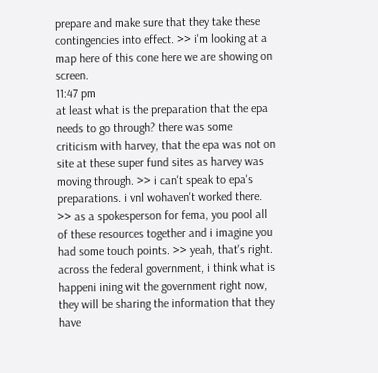prepare and make sure that they take these contingencies into effect. >> i'm looking at a map here of this cone here we are showing on screen.
11:47 pm
at least what is the preparation that the epa needs to go through? there was some criticism with harvey, that the epa was not on site at these super fund sites as harvey was moving through. >> i can't speak to epa's preparations. i vnl wohaven't worked there. >> as a spokesperson for fema, you pool all of these resources together and i imagine you had some touch points. >> yeah, that's right. across the federal government, i think what is happeni ining wit the government right now, they will be sharing the information that they have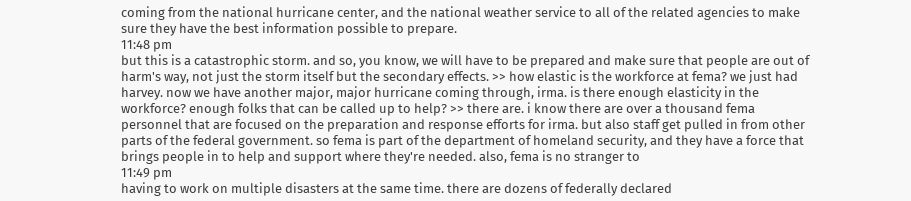coming from the national hurricane center, and the national weather service to all of the related agencies to make sure they have the best information possible to prepare.
11:48 pm
but this is a catastrophic storm. and so, you know, we will have to be prepared and make sure that people are out of harm's way, not just the storm itself but the secondary effects. >> how elastic is the workforce at fema? we just had harvey. now we have another major, major hurricane coming through, irma. is there enough elasticity in the workforce? enough folks that can be called up to help? >> there are. i know there are over a thousand fema personnel that are focused on the preparation and response efforts for irma. but also staff get pulled in from other parts of the federal government. so fema is part of the department of homeland security, and they have a force that brings people in to help and support where they're needed. also, fema is no stranger to
11:49 pm
having to work on multiple disasters at the same time. there are dozens of federally declared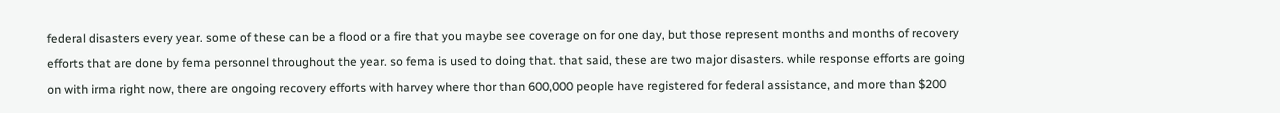federal disasters every year. some of these can be a flood or a fire that you maybe see coverage on for one day, but those represent months and months of recovery efforts that are done by fema personnel throughout the year. so fema is used to doing that. that said, these are two major disasters. while response efforts are going on with irma right now, there are ongoing recovery efforts with harvey where thor than 600,000 people have registered for federal assistance, and more than $200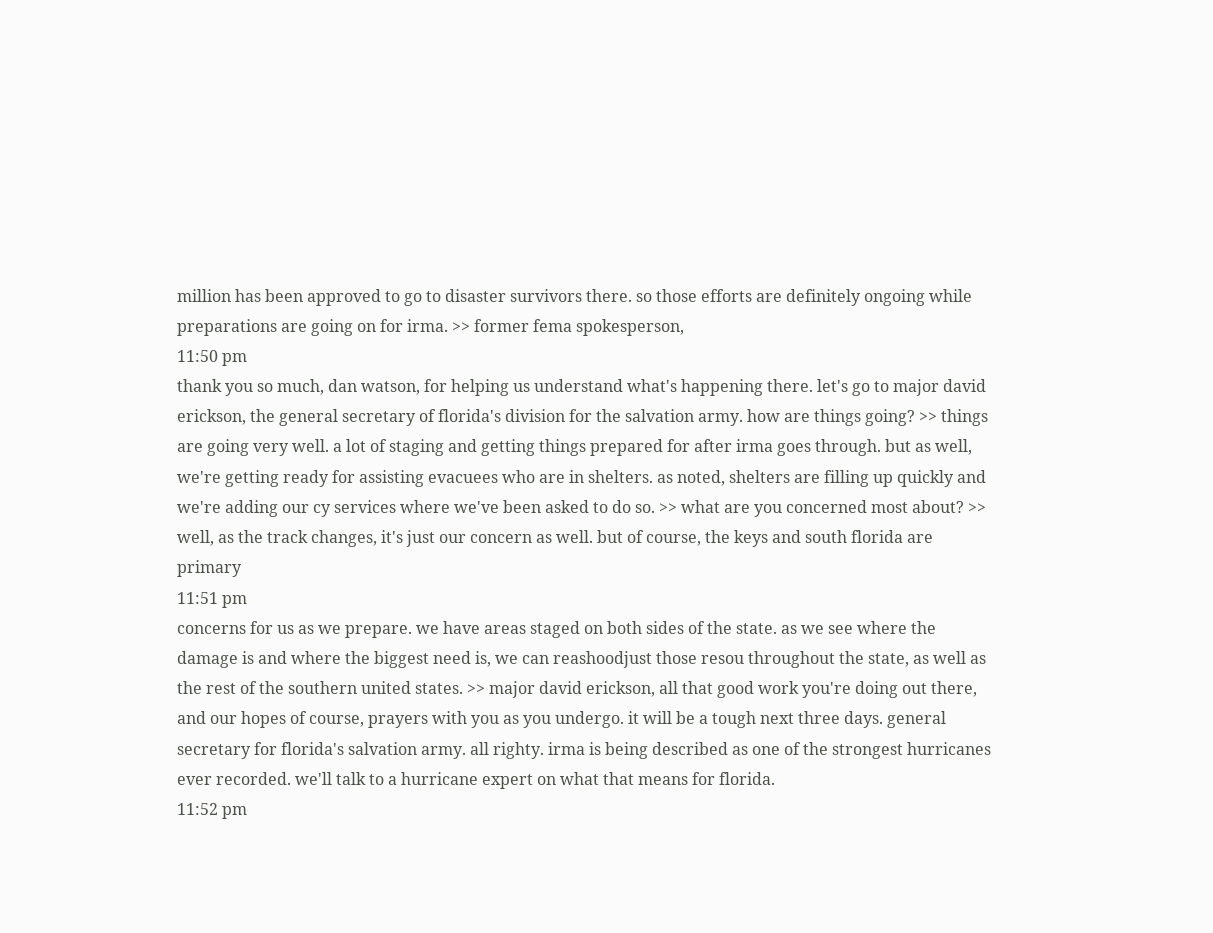million has been approved to go to disaster survivors there. so those efforts are definitely ongoing while preparations are going on for irma. >> former fema spokesperson,
11:50 pm
thank you so much, dan watson, for helping us understand what's happening there. let's go to major david erickson, the general secretary of florida's division for the salvation army. how are things going? >> things are going very well. a lot of staging and getting things prepared for after irma goes through. but as well, we're getting ready for assisting evacuees who are in shelters. as noted, shelters are filling up quickly and we're adding our cy services where we've been asked to do so. >> what are you concerned most about? >> well, as the track changes, it's just our concern as well. but of course, the keys and south florida are primary
11:51 pm
concerns for us as we prepare. we have areas staged on both sides of the state. as we see where the damage is and where the biggest need is, we can reashoodjust those resou throughout the state, as well as the rest of the southern united states. >> major david erickson, all that good work you're doing out there, and our hopes of course, prayers with you as you undergo. it will be a tough next three days. general secretary for florida's salvation army. all righty. irma is being described as one of the strongest hurricanes ever recorded. we'll talk to a hurricane expert on what that means for florida.
11:52 pm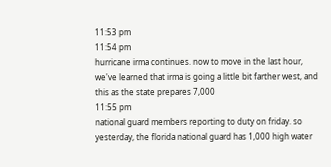11:53 pm
11:54 pm
hurricane irma continues. now to move in the last hour, we've learned that irma is going a little bit farther west, and this as the state prepares 7,000
11:55 pm
national guard members reporting to duty on friday. so yesterday, the florida national guard has 1,000 high water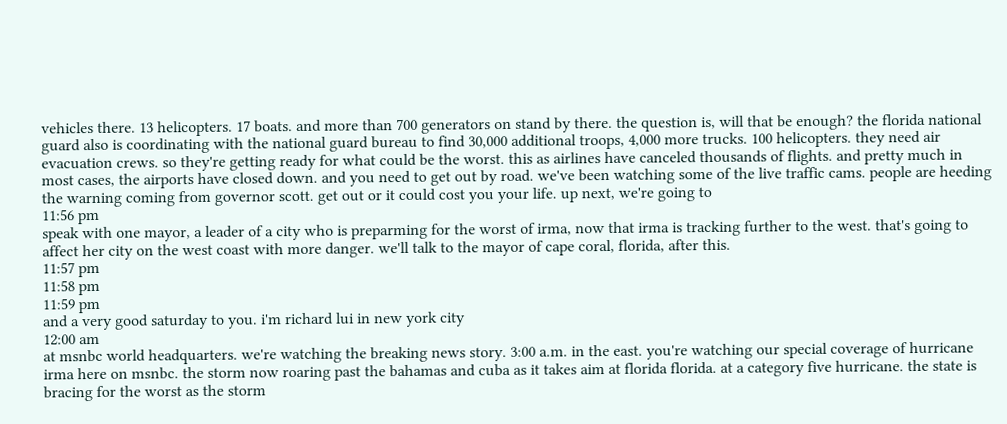vehicles there. 13 helicopters. 17 boats. and more than 700 generators on stand by there. the question is, will that be enough? the florida national guard also is coordinating with the national guard bureau to find 30,000 additional troops, 4,000 more trucks. 100 helicopters. they need air evacuation crews. so they're getting ready for what could be the worst. this as airlines have canceled thousands of flights. and pretty much in most cases, the airports have closed down. and you need to get out by road. we've been watching some of the live traffic cams. people are heeding the warning coming from governor scott. get out or it could cost you your life. up next, we're going to
11:56 pm
speak with one mayor, a leader of a city who is preparming for the worst of irma, now that irma is tracking further to the west. that's going to affect her city on the west coast with more danger. we'll talk to the mayor of cape coral, florida, after this.
11:57 pm
11:58 pm
11:59 pm
and a very good saturday to you. i'm richard lui in new york city
12:00 am
at msnbc world headquarters. we're watching the breaking news story. 3:00 a.m. in the east. you're watching our special coverage of hurricane irma here on msnbc. the storm now roaring past the bahamas and cuba as it takes aim at florida florida. at a category five hurricane. the state is bracing for the worst as the storm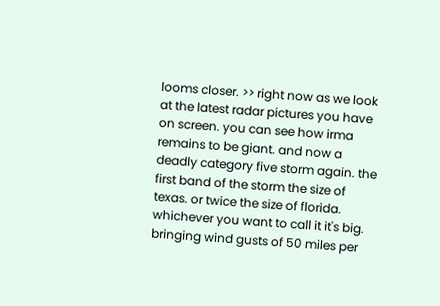looms closer. >> right now as we look at the latest radar pictures you have on screen. you can see how irma remains to be giant. and now a deadly category five storm again. the first band of the storm the size of texas. or twice the size of florida. whichever you want to call it it's big. bringing wind gusts of 50 miles per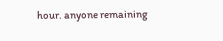hour. anyone remaining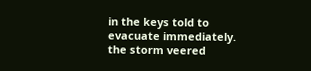in the keys told to evacuate immediately. the storm veered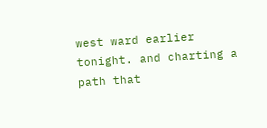west ward earlier tonight. and charting a path that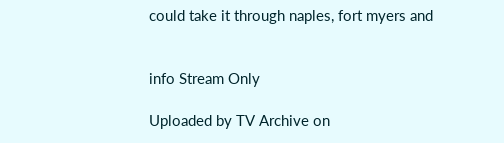could take it through naples, fort myers and


info Stream Only

Uploaded by TV Archive on